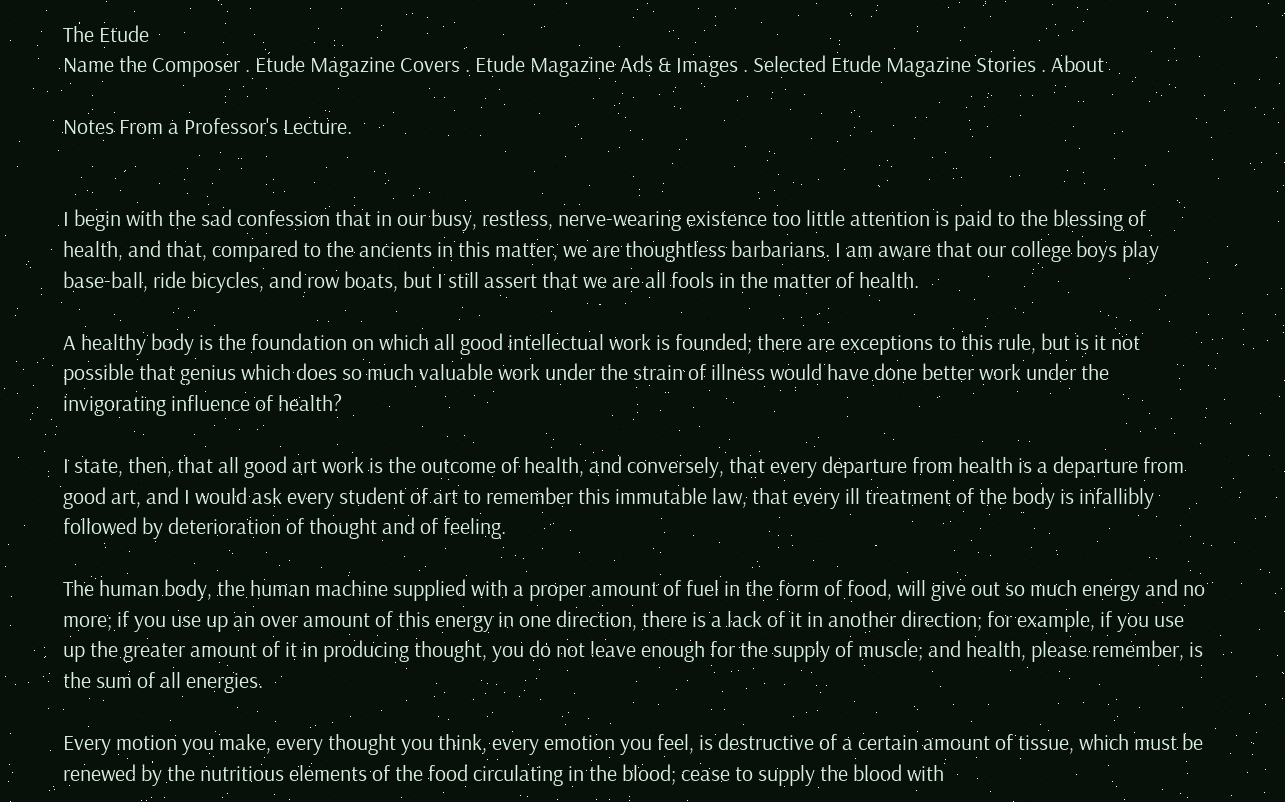The Etude
Name the Composer . Etude Magazine Covers . Etude Magazine Ads & Images . Selected Etude Magazine Stories . About

Notes From a Professor's Lecture.


I begin with the sad confession that in our busy, restless, nerve-wearing existence too little attention is paid to the blessing of health, and that, compared to the ancients in this matter, we are thoughtless barbarians. I am aware that our college boys play base-ball, ride bicycles, and row boats, but I still assert that we are all fools in the matter of health.

A healthy body is the foundation on which all good intellectual work is founded; there are exceptions to this rule, but is it not possible that genius which does so much valuable work under the strain of illness would have done better work under the invigorating influence of health?

I state, then, that all good art work is the outcome of health, and conversely, that every departure from health is a departure from good art, and I would ask every student of art to remember this immutable law, that every ill treatment of the body is infallibly followed by deterioration of thought and of feeling.

The human body, the human machine supplied with a proper amount of fuel in the form of food, will give out so much energy and no more; if you use up an over amount of this energy in one direction, there is a lack of it in another direction; for example, if you use up the greater amount of it in producing thought, you do not leave enough for the supply of muscle; and health, please remember, is the sum of all energies.

Every motion you make, every thought you think, every emotion you feel, is destructive of a certain amount of tissue, which must be renewed by the nutritious elements of the food circulating in the blood; cease to supply the blood with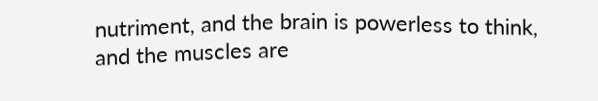nutriment, and the brain is powerless to think, and the muscles are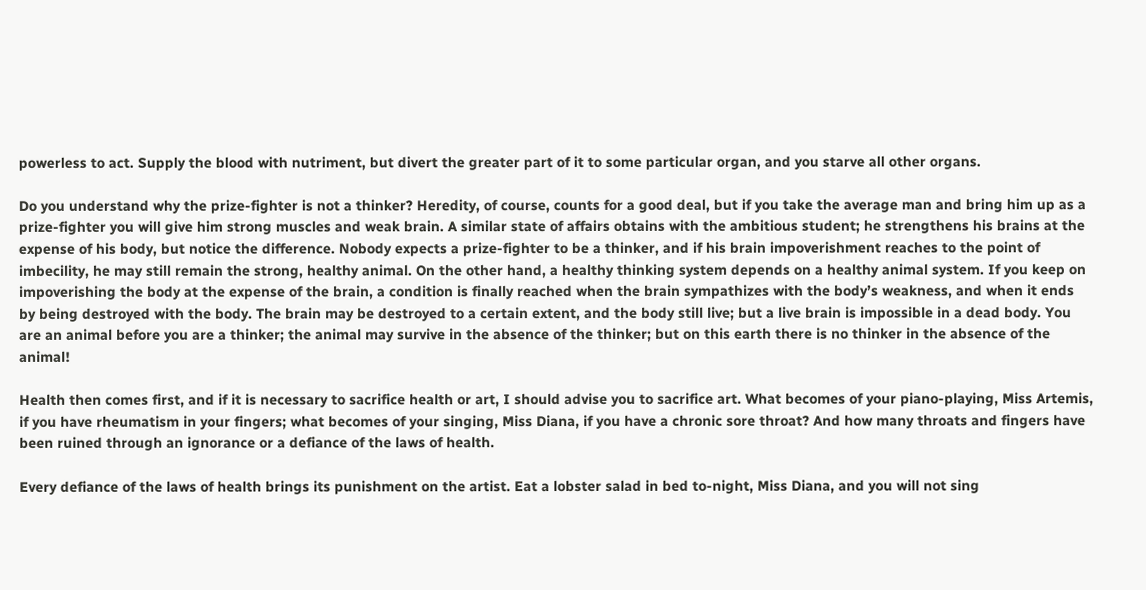powerless to act. Supply the blood with nutriment, but divert the greater part of it to some particular organ, and you starve all other organs.

Do you understand why the prize-fighter is not a thinker? Heredity, of course, counts for a good deal, but if you take the average man and bring him up as a prize-fighter you will give him strong muscles and weak brain. A similar state of affairs obtains with the ambitious student; he strengthens his brains at the expense of his body, but notice the difference. Nobody expects a prize-fighter to be a thinker, and if his brain impoverishment reaches to the point of imbecility, he may still remain the strong, healthy animal. On the other hand, a healthy thinking system depends on a healthy animal system. If you keep on impoverishing the body at the expense of the brain, a condition is finally reached when the brain sympathizes with the body’s weakness, and when it ends by being destroyed with the body. The brain may be destroyed to a certain extent, and the body still live; but a live brain is impossible in a dead body. You are an animal before you are a thinker; the animal may survive in the absence of the thinker; but on this earth there is no thinker in the absence of the animal!

Health then comes first, and if it is necessary to sacrifice health or art, I should advise you to sacrifice art. What becomes of your piano-playing, Miss Artemis, if you have rheumatism in your fingers; what becomes of your singing, Miss Diana, if you have a chronic sore throat? And how many throats and fingers have been ruined through an ignorance or a defiance of the laws of health.

Every defiance of the laws of health brings its punishment on the artist. Eat a lobster salad in bed to-night, Miss Diana, and you will not sing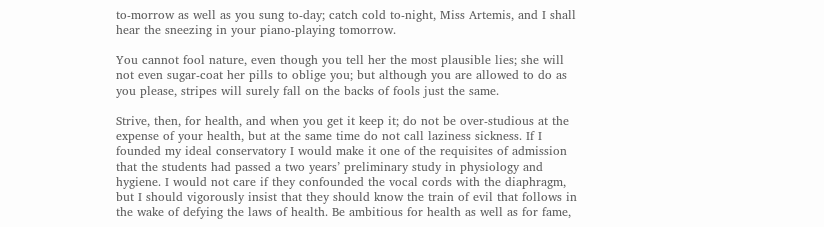to-morrow as well as you sung to-day; catch cold to-night, Miss Artemis, and I shall hear the sneezing in your piano-playing tomorrow.

You cannot fool nature, even though you tell her the most plausible lies; she will not even sugar-coat her pills to oblige you; but although you are allowed to do as you please, stripes will surely fall on the backs of fools just the same.

Strive, then, for health, and when you get it keep it; do not be over-studious at the expense of your health, but at the same time do not call laziness sickness. If I founded my ideal conservatory I would make it one of the requisites of admission that the students had passed a two years’ preliminary study in physiology and hygiene. I would not care if they confounded the vocal cords with the diaphragm, but I should vigorously insist that they should know the train of evil that follows in the wake of defying the laws of health. Be ambitious for health as well as for fame,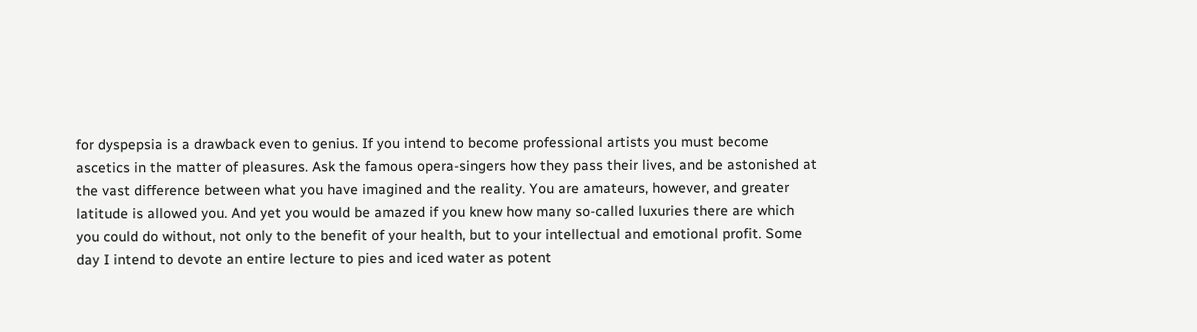for dyspepsia is a drawback even to genius. If you intend to become professional artists you must become ascetics in the matter of pleasures. Ask the famous opera-singers how they pass their lives, and be astonished at the vast difference between what you have imagined and the reality. You are amateurs, however, and greater latitude is allowed you. And yet you would be amazed if you knew how many so-called luxuries there are which you could do without, not only to the benefit of your health, but to your intellectual and emotional profit. Some day I intend to devote an entire lecture to pies and iced water as potent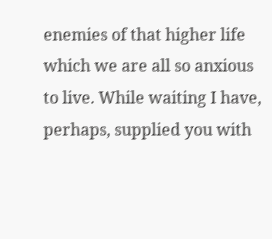enemies of that higher life which we are all so anxious to live. While waiting I have, perhaps, supplied you with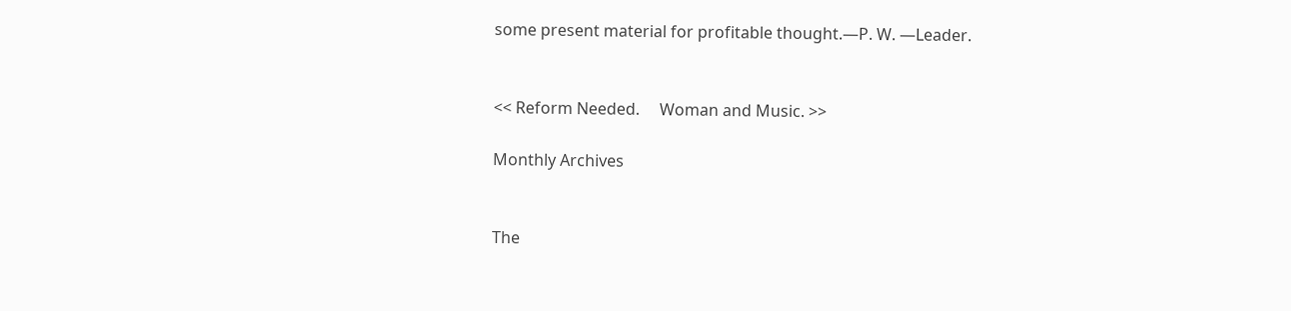some present material for profitable thought.—P. W. —Leader.


<< Reform Needed.     Woman and Music. >>

Monthly Archives


The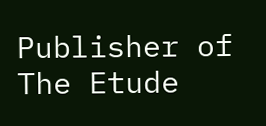Publisher of The Etude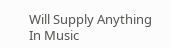Will Supply Anything In Music